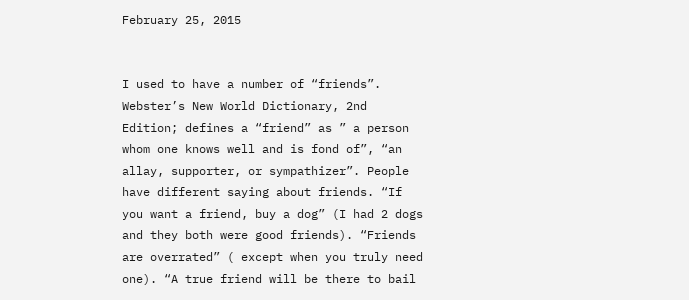February 25, 2015


I used to have a number of “friends”. Webster’s New World Dictionary, 2nd Edition; defines a “friend” as ” a person whom one knows well and is fond of”, “an allay, supporter, or sympathizer”. People have different saying about friends. “If you want a friend, buy a dog” (I had 2 dogs and they both were good friends). “Friends are overrated” ( except when you truly need one). “A true friend will be there to bail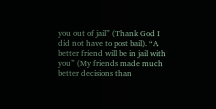you out of jail” (Thank God I did not have to post bail). “A better friend will be in jail with you” (My friends made much better decisions than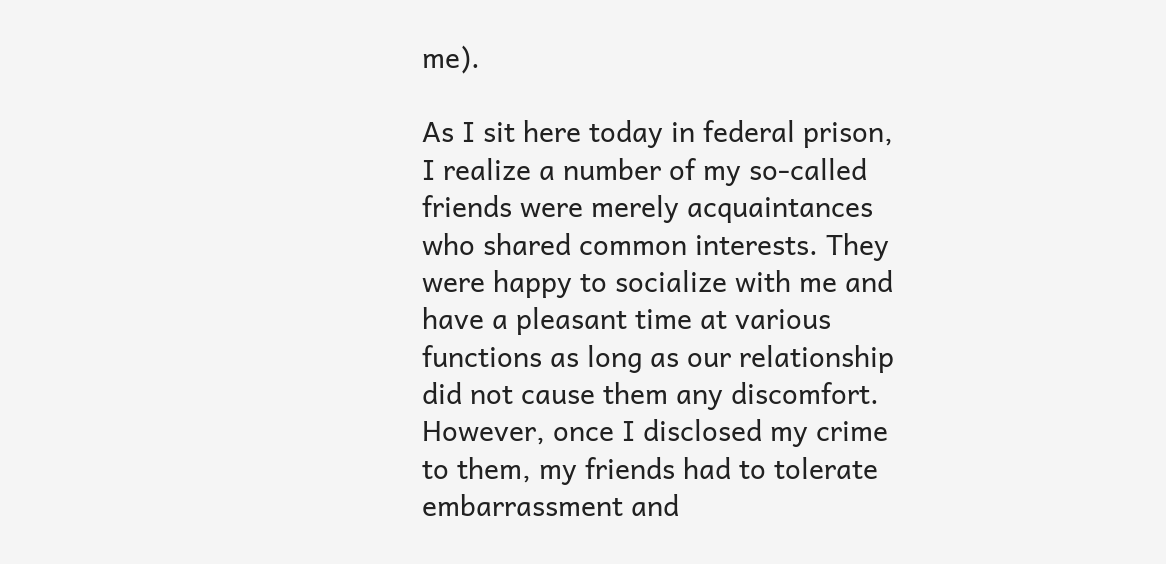me).

As I sit here today in federal prison, I realize a number of my so-called friends were merely acquaintances who shared common interests. They were happy to socialize with me and have a pleasant time at various functions as long as our relationship did not cause them any discomfort. However, once I disclosed my crime to them, my friends had to tolerate embarrassment and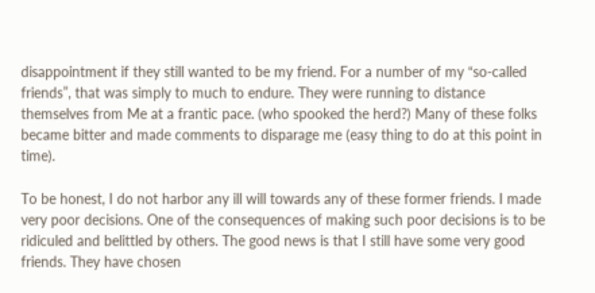disappointment if they still wanted to be my friend. For a number of my “so-called friends”, that was simply to much to endure. They were running to distance themselves from Me at a frantic pace. (who spooked the herd?) Many of these folks became bitter and made comments to disparage me (easy thing to do at this point in time).

To be honest, I do not harbor any ill will towards any of these former friends. I made very poor decisions. One of the consequences of making such poor decisions is to be ridiculed and belittled by others. The good news is that I still have some very good friends. They have chosen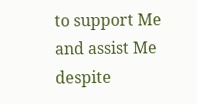to support Me and assist Me despite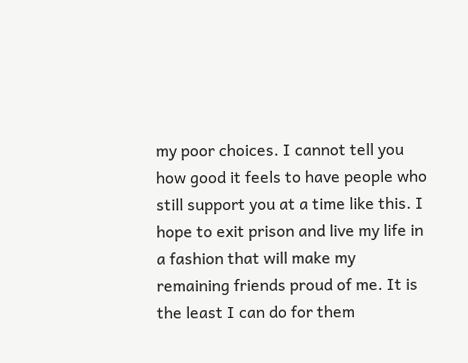my poor choices. I cannot tell you how good it feels to have people who still support you at a time like this. I hope to exit prison and live my life in a fashion that will make my remaining friends proud of me. It is the least I can do for them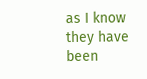as I know they have been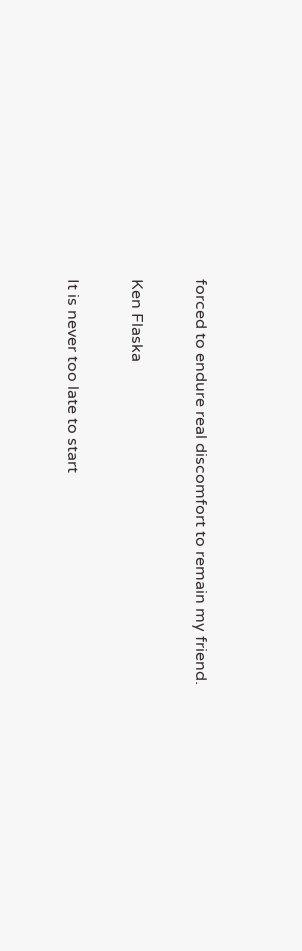forced to endure real discomfort to remain my friend.

Ken Flaska

It is never too late to start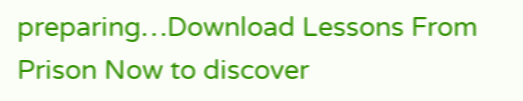preparing…Download Lessons From Prison Now to discover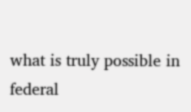what is truly possible in federal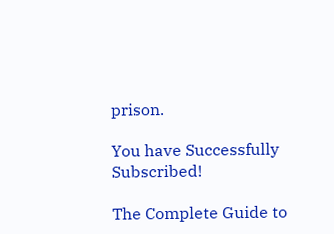prison.

You have Successfully Subscribed!

The Complete Guide to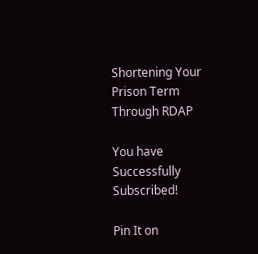Shortening Your Prison Term Through RDAP

You have Successfully Subscribed!

Pin It on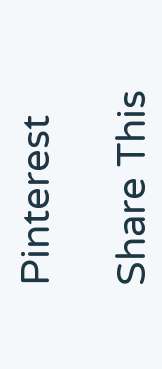Pinterest

Share This